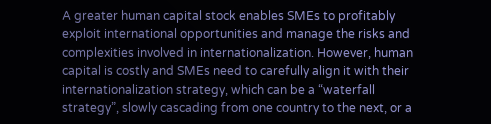A greater human capital stock enables SMEs to profitably exploit international opportunities and manage the risks and complexities involved in internationalization. However, human capital is costly and SMEs need to carefully align it with their internationalization strategy, which can be a “waterfall strategy”, slowly cascading from one country to the next, or a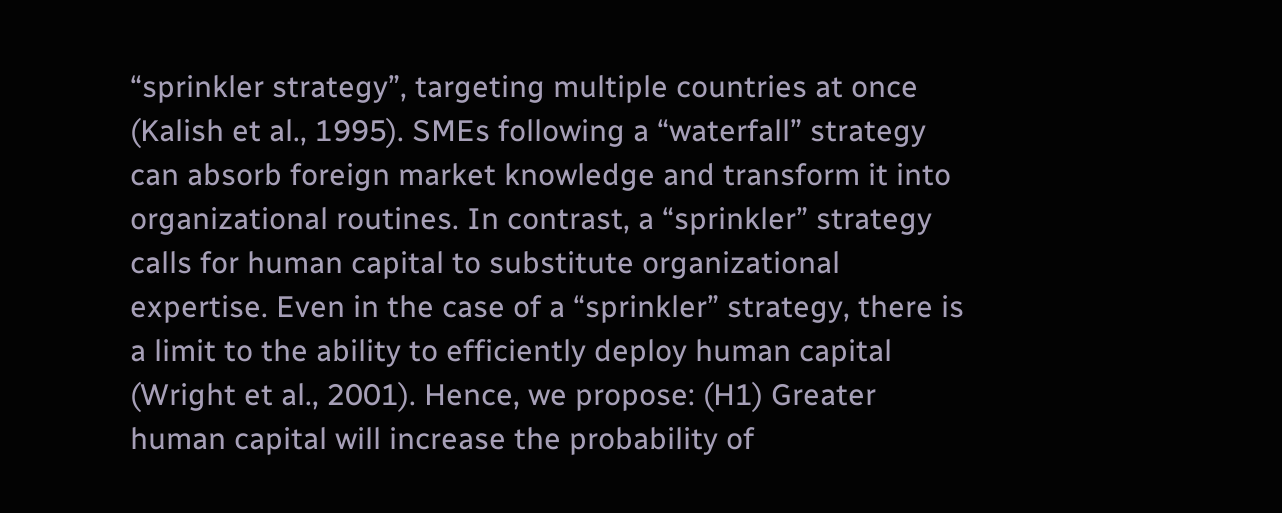“sprinkler strategy”, targeting multiple countries at once (Kalish et al., 1995). SMEs following a “waterfall” strategy can absorb foreign market knowledge and transform it into organizational routines. In contrast, a “sprinkler” strategy calls for human capital to substitute organizational expertise. Even in the case of a “sprinkler” strategy, there is a limit to the ability to efficiently deploy human capital (Wright et al., 2001). Hence, we propose: (H1) Greater human capital will increase the probability of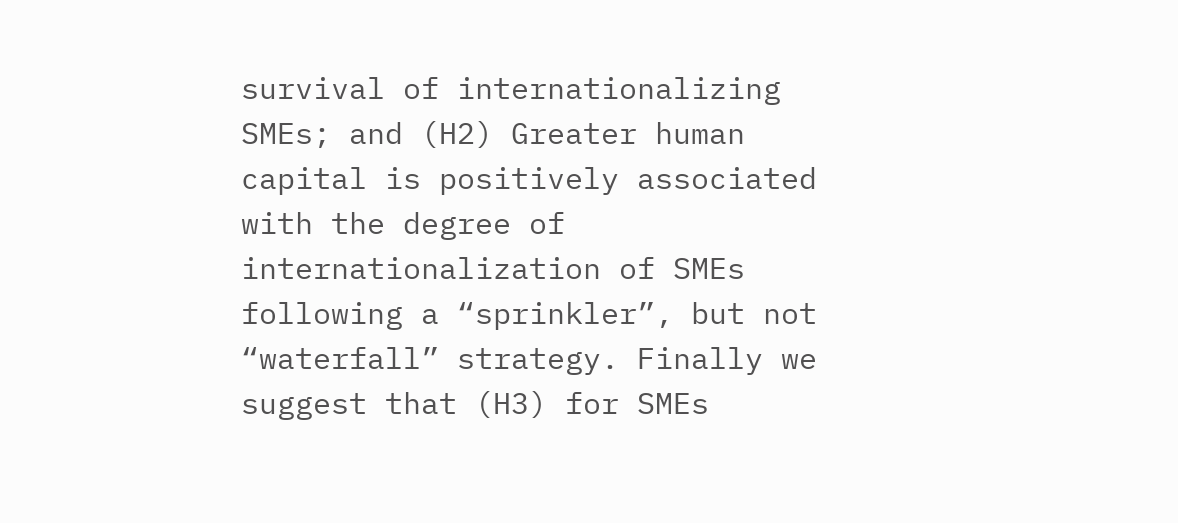survival of internationalizing SMEs; and (H2) Greater human capital is positively associated with the degree of internationalization of SMEs following a “sprinkler”, but not “waterfall” strategy. Finally we suggest that (H3) for SMEs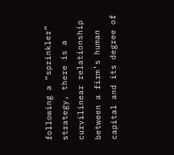following a “sprinkler” strategy, there is a curvilinear relationship between a firm’s human capital and its degree of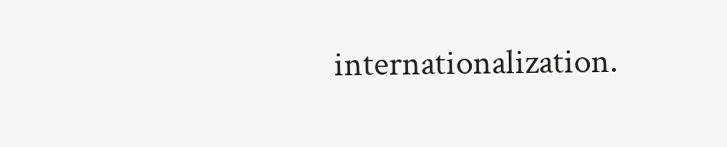internationalization.